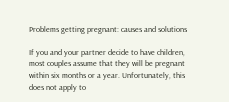Problems getting pregnant: causes and solutions

If you and your partner decide to have children, most couples assume that they will be pregnant within six months or a year. Unfortunately, this does not apply to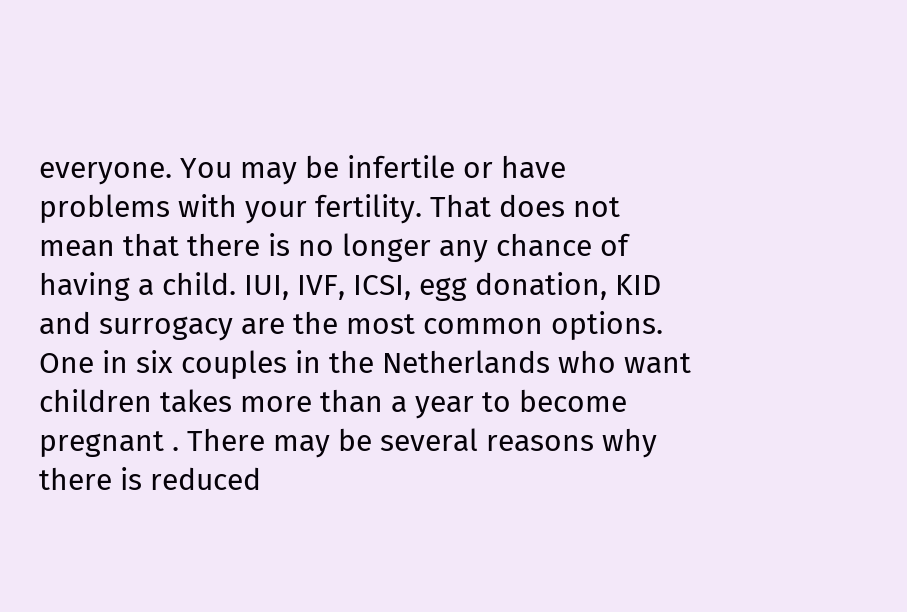everyone. You may be infertile or have problems with your fertility. That does not mean that there is no longer any chance of having a child. IUI, IVF, ICSI, egg donation, KID and surrogacy are the most common options.
One in six couples in the Netherlands who want children takes more than a year to become pregnant . There may be several reasons why there is reduced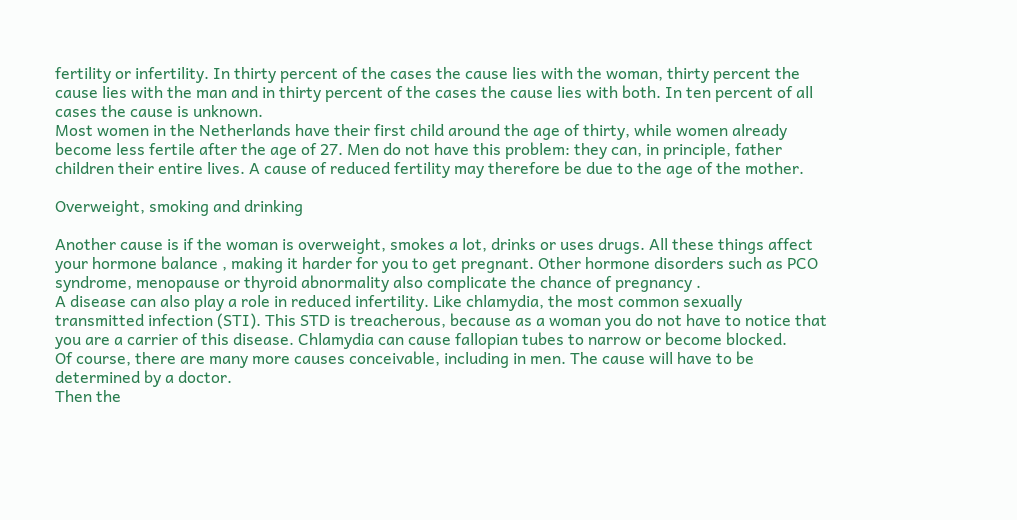fertility or infertility. In thirty percent of the cases the cause lies with the woman, thirty percent the cause lies with the man and in thirty percent of the cases the cause lies with both. In ten percent of all cases the cause is unknown.
Most women in the Netherlands have their first child around the age of thirty, while women already become less fertile after the age of 27. Men do not have this problem: they can, in principle, father children their entire lives. A cause of reduced fertility may therefore be due to the age of the mother.

Overweight, smoking and drinking

Another cause is if the woman is overweight, smokes a lot, drinks or uses drugs. All these things affect your hormone balance , making it harder for you to get pregnant. Other hormone disorders such as PCO syndrome, menopause or thyroid abnormality also complicate the chance of pregnancy .
A disease can also play a role in reduced infertility. Like chlamydia, the most common sexually transmitted infection (STI). This STD is treacherous, because as a woman you do not have to notice that you are a carrier of this disease. Chlamydia can cause fallopian tubes to narrow or become blocked.
Of course, there are many more causes conceivable, including in men. The cause will have to be determined by a doctor.
Then the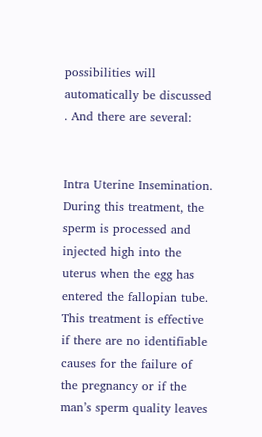possibilities will automatically be discussed . And there are several:


Intra Uterine Insemination. During this treatment, the sperm is processed and injected high into the uterus when the egg has entered the fallopian tube. This treatment is effective if there are no identifiable causes for the failure of the pregnancy or if the man’s sperm quality leaves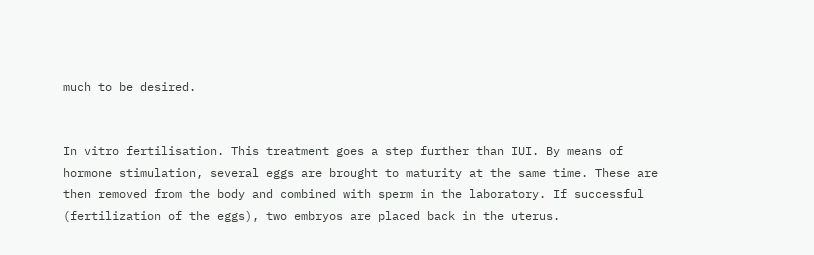much to be desired.


In vitro fertilisation. This treatment goes a step further than IUI. By means of hormone stimulation, several eggs are brought to maturity at the same time. These are then removed from the body and combined with sperm in the laboratory. If successful (fertilization of the eggs), two embryos are placed back in the uterus.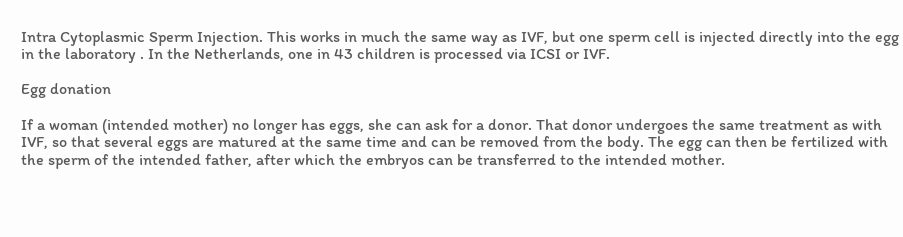Intra Cytoplasmic Sperm Injection. This works in much the same way as IVF, but one sperm cell is injected directly into the egg in the laboratory . In the Netherlands, one in 43 children is processed via ICSI or IVF.

Egg donation

If a woman (intended mother) no longer has eggs, she can ask for a donor. That donor undergoes the same treatment as with IVF, so that several eggs are matured at the same time and can be removed from the body. The egg can then be fertilized with the sperm of the intended father, after which the embryos can be transferred to the intended mother.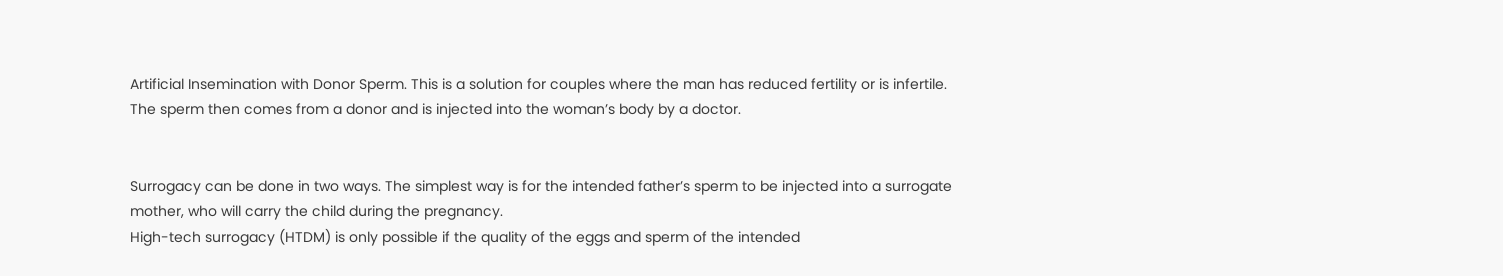Artificial Insemination with Donor Sperm. This is a solution for couples where the man has reduced fertility or is infertile. The sperm then comes from a donor and is injected into the woman’s body by a doctor.


Surrogacy can be done in two ways. The simplest way is for the intended father’s sperm to be injected into a surrogate mother, who will carry the child during the pregnancy.
High-tech surrogacy (HTDM) is only possible if the quality of the eggs and sperm of the intended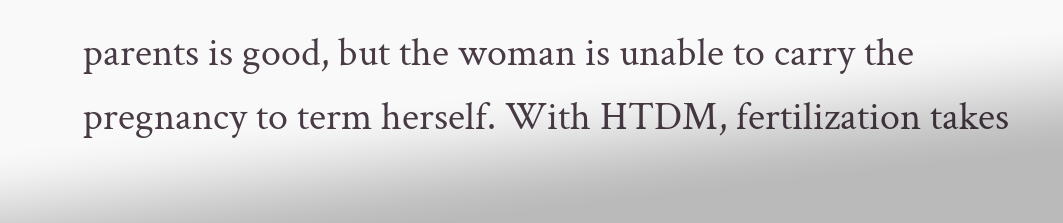parents is good, but the woman is unable to carry the pregnancy to term herself. With HTDM, fertilization takes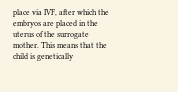place via IVF, after which the embryos are placed in the uterus of the surrogate mother. This means that the child is genetically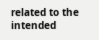related to the intended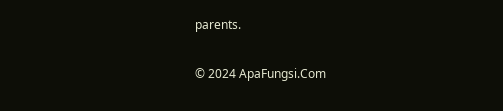parents.

© 2024 ApaFungsi.Com